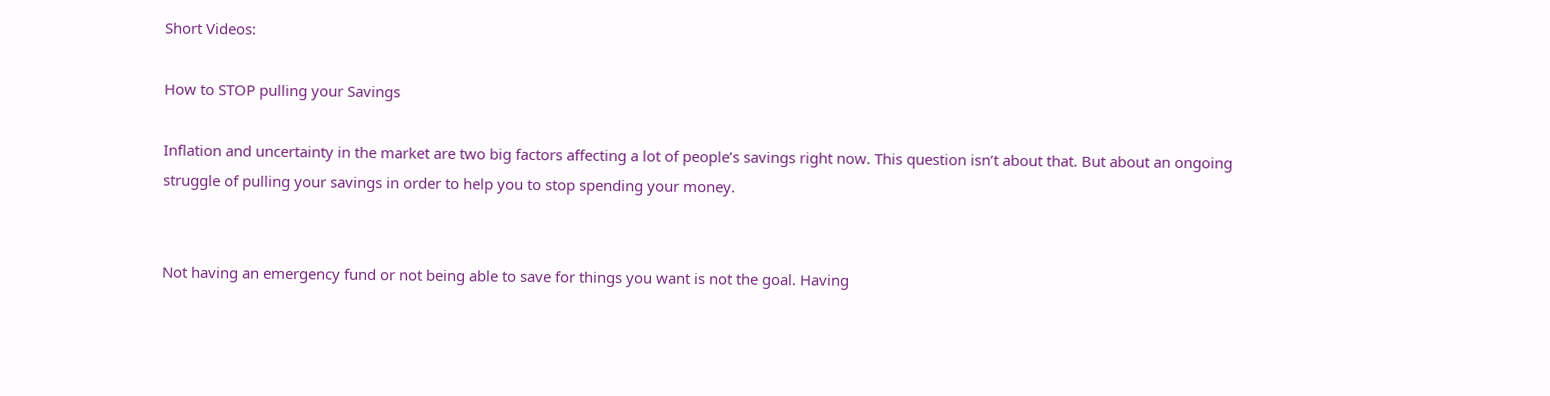Short Videos:

How to STOP pulling your Savings

Inflation and uncertainty in the market are two big factors affecting a lot of people’s savings right now. This question isn’t about that. But about an ongoing struggle of pulling your savings in order to help you to stop spending your money.


Not having an emergency fund or not being able to save for things you want is not the goal. Having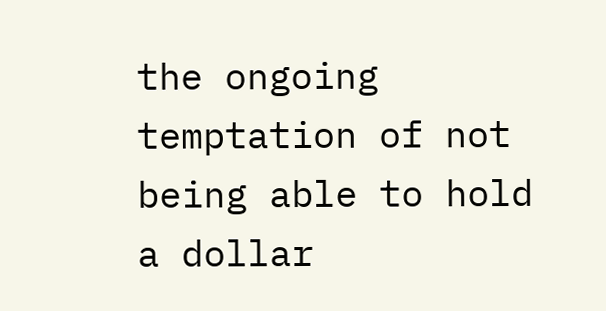the ongoing temptation of not being able to hold a dollar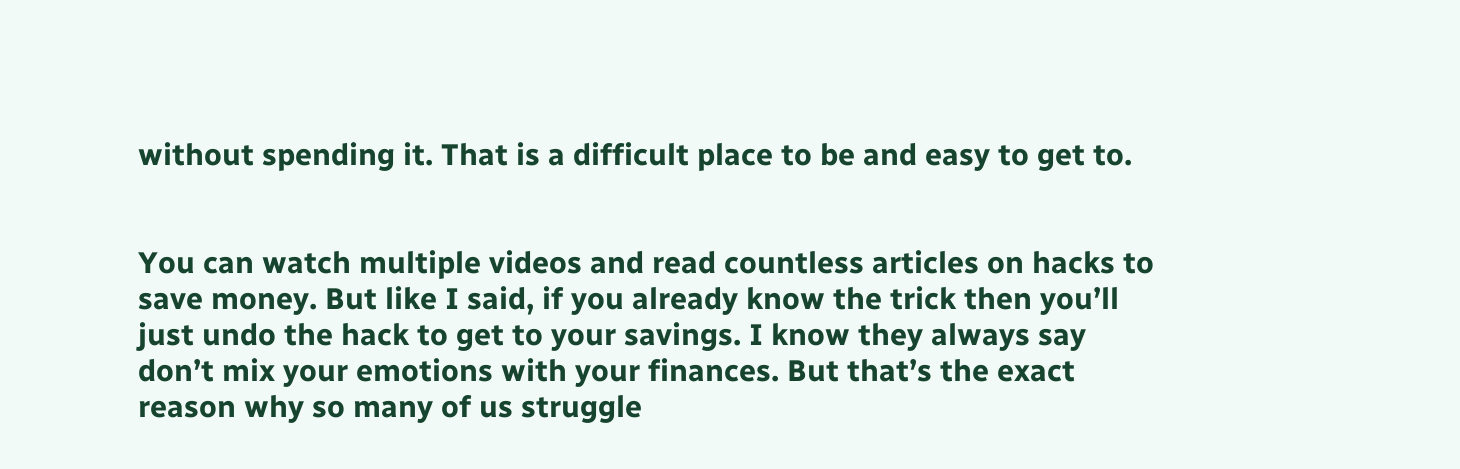without spending it. That is a difficult place to be and easy to get to.


You can watch multiple videos and read countless articles on hacks to save money. But like I said, if you already know the trick then you’ll just undo the hack to get to your savings. I know they always say don’t mix your emotions with your finances. But that’s the exact reason why so many of us struggle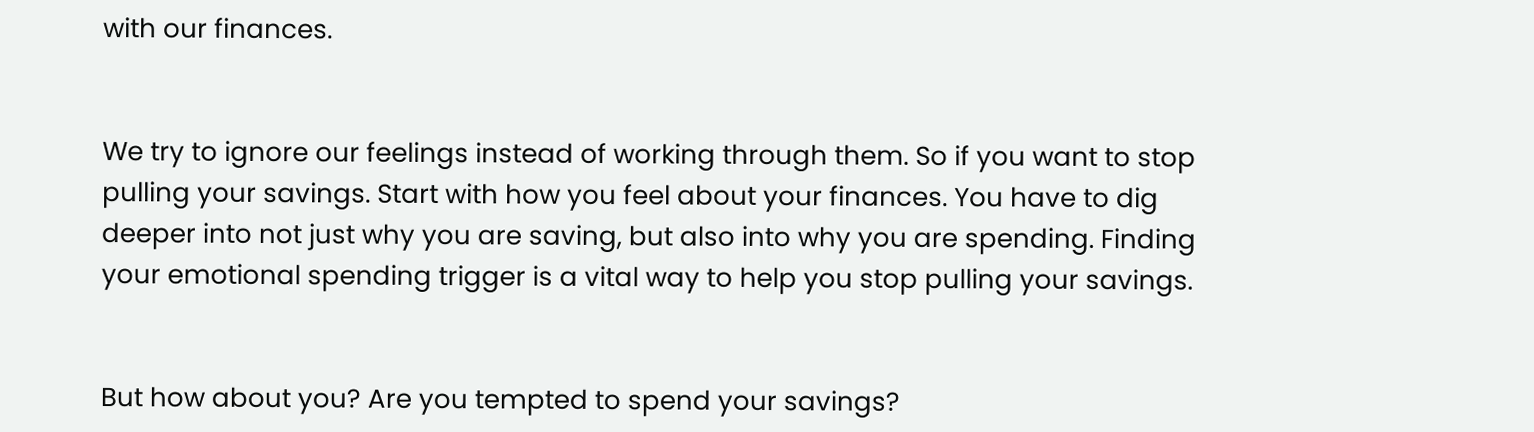with our finances.


We try to ignore our feelings instead of working through them. So if you want to stop pulling your savings. Start with how you feel about your finances. You have to dig deeper into not just why you are saving, but also into why you are spending. Finding your emotional spending trigger is a vital way to help you stop pulling your savings.


But how about you? Are you tempted to spend your savings?